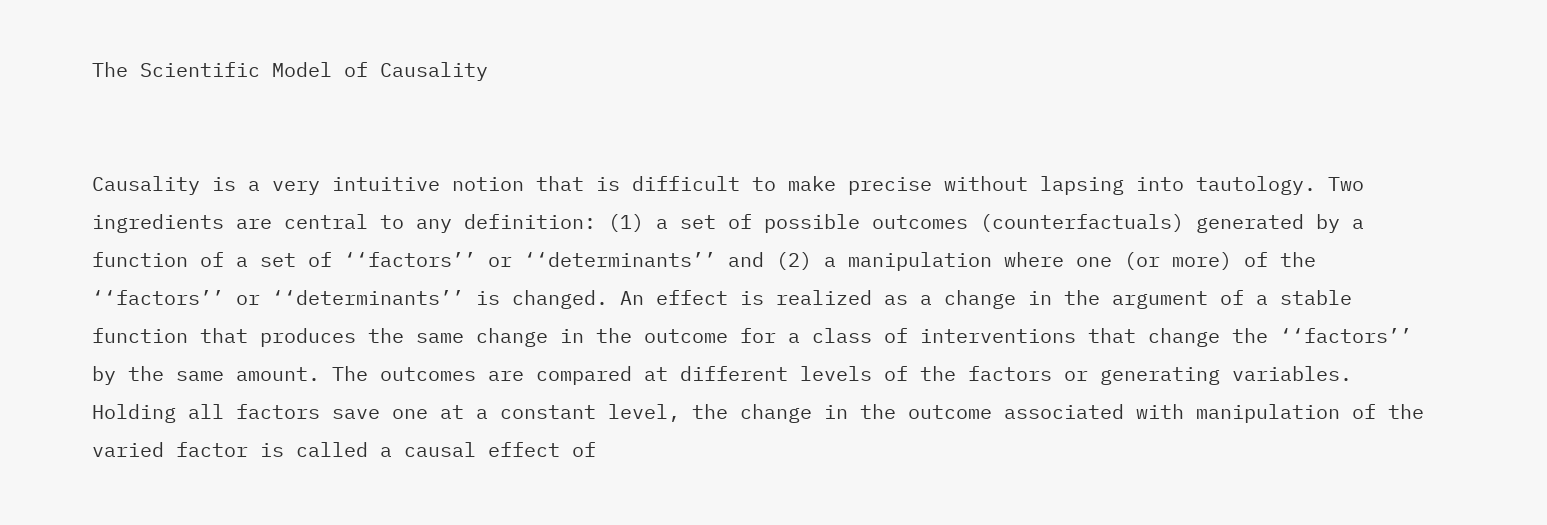The Scientific Model of Causality


Causality is a very intuitive notion that is difficult to make precise without lapsing into tautology. Two ingredients are central to any definition: (1) a set of possible outcomes (counterfactuals) generated by a function of a set of ‘‘factors’’ or ‘‘determinants’’ and (2) a manipulation where one (or more) of the ‘‘factors’’ or ‘‘determinants’’ is changed. An effect is realized as a change in the argument of a stable function that produces the same change in the outcome for a class of interventions that change the ‘‘factors’’ by the same amount. The outcomes are compared at different levels of the factors or generating variables. Holding all factors save one at a constant level, the change in the outcome associated with manipulation of the varied factor is called a causal effect of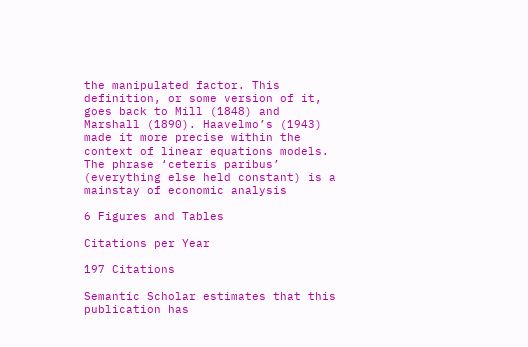the manipulated factor. This definition, or some version of it, goes back to Mill (1848) and Marshall (1890). Haavelmo’s (1943) made it more precise within the context of linear equations models. The phrase ‘ceteris paribus’ (everything else held constant) is a mainstay of economic analysis

6 Figures and Tables

Citations per Year

197 Citations

Semantic Scholar estimates that this publication has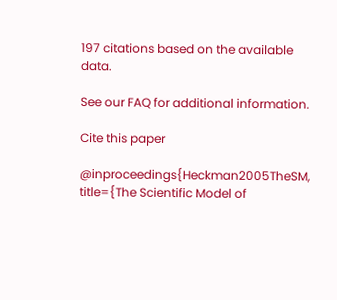197 citations based on the available data.

See our FAQ for additional information.

Cite this paper

@inproceedings{Heckman2005TheSM, title={The Scientific Model of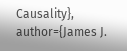Causality}, author={James J.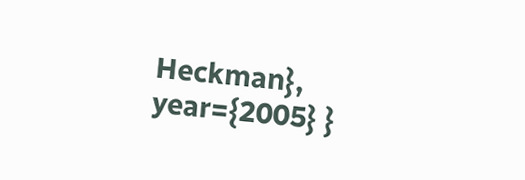Heckman}, year={2005} }